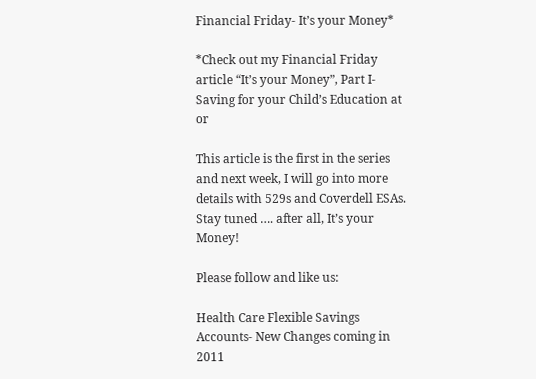Financial Friday- It’s your Money*

*Check out my Financial Friday article “It’s your Money”, Part I- Saving for your Child’s Education at or

This article is the first in the series and next week, I will go into more details with 529s and Coverdell ESAs.  Stay tuned …. after all, It’s your Money!

Please follow and like us:

Health Care Flexible Savings Accounts- New Changes coming in 2011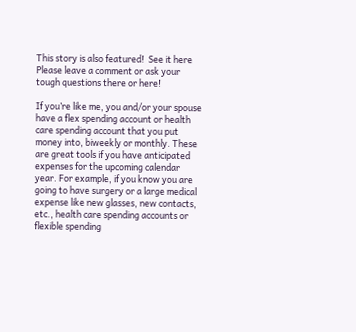This story is also featured!  See it here
Please leave a comment or ask your tough questions there or here!

If you’re like me, you and/or your spouse have a flex spending account or health care spending account that you put money into, biweekly or monthly. These are great tools if you have anticipated expenses for the upcoming calendar year. For example, if you know you are going to have surgery or a large medical expense like new glasses, new contacts, etc., health care spending accounts or flexible spending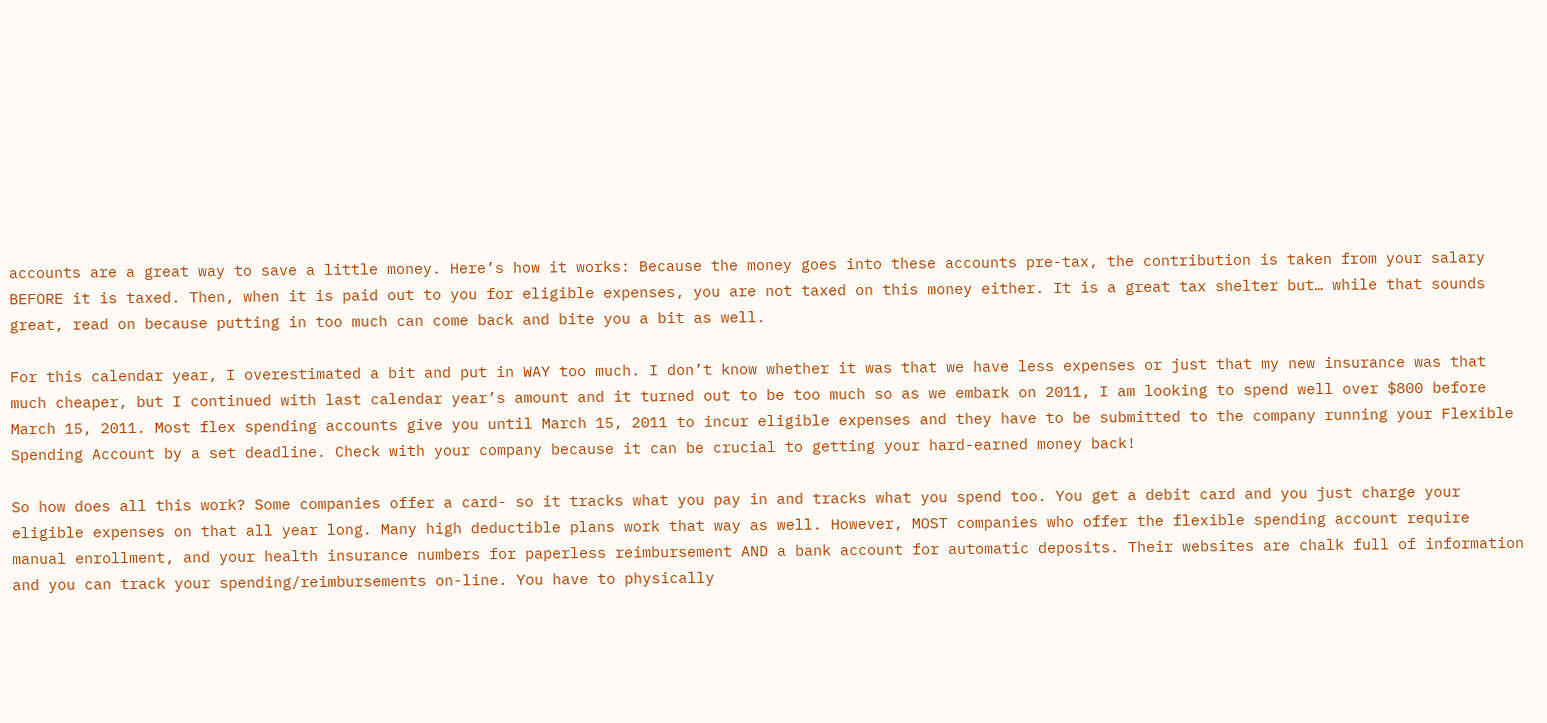accounts are a great way to save a little money. Here’s how it works: Because the money goes into these accounts pre-tax, the contribution is taken from your salary BEFORE it is taxed. Then, when it is paid out to you for eligible expenses, you are not taxed on this money either. It is a great tax shelter but… while that sounds great, read on because putting in too much can come back and bite you a bit as well.

For this calendar year, I overestimated a bit and put in WAY too much. I don’t know whether it was that we have less expenses or just that my new insurance was that much cheaper, but I continued with last calendar year’s amount and it turned out to be too much so as we embark on 2011, I am looking to spend well over $800 before March 15, 2011. Most flex spending accounts give you until March 15, 2011 to incur eligible expenses and they have to be submitted to the company running your Flexible Spending Account by a set deadline. Check with your company because it can be crucial to getting your hard-earned money back!

So how does all this work? Some companies offer a card- so it tracks what you pay in and tracks what you spend too. You get a debit card and you just charge your eligible expenses on that all year long. Many high deductible plans work that way as well. However, MOST companies who offer the flexible spending account require manual enrollment, and your health insurance numbers for paperless reimbursement AND a bank account for automatic deposits. Their websites are chalk full of information and you can track your spending/reimbursements on-line. You have to physically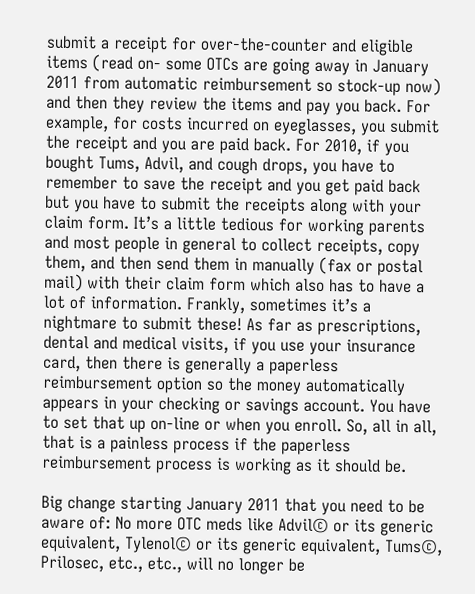submit a receipt for over-the-counter and eligible items (read on- some OTCs are going away in January 2011 from automatic reimbursement so stock-up now) and then they review the items and pay you back. For example, for costs incurred on eyeglasses, you submit the receipt and you are paid back. For 2010, if you bought Tums, Advil, and cough drops, you have to remember to save the receipt and you get paid back but you have to submit the receipts along with your claim form. It’s a little tedious for working parents and most people in general to collect receipts, copy them, and then send them in manually (fax or postal mail) with their claim form which also has to have a lot of information. Frankly, sometimes it’s a nightmare to submit these! As far as prescriptions, dental and medical visits, if you use your insurance card, then there is generally a paperless reimbursement option so the money automatically appears in your checking or savings account. You have to set that up on-line or when you enroll. So, all in all, that is a painless process if the paperless reimbursement process is working as it should be.

Big change starting January 2011 that you need to be aware of: No more OTC meds like Advil© or its generic equivalent, Tylenol© or its generic equivalent, Tums©, Prilosec, etc., etc., will no longer be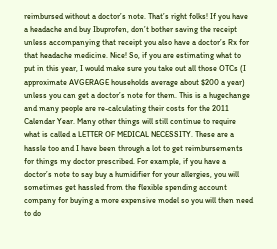reimbursed without a doctor’s note. That’s right folks! If you have a headache and buy Ibuprofen, don’t bother saving the receipt unless accompanying that receipt you also have a doctor’s Rx for that headache medicine. Nice! So, if you are estimating what to put in this year, I would make sure you take out all those OTCs (I approximate AVGERAGE households average about $200 a year) unless you can get a doctor’s note for them. This is a hugechange and many people are re-calculating their costs for the 2011 Calendar Year. Many other things will still continue to require what is called a LETTER OF MEDICAL NECESSITY. These are a hassle too and I have been through a lot to get reimbursements for things my doctor prescribed. For example, if you have a doctor’s note to say buy a humidifier for your allergies, you will sometimes get hassled from the flexible spending account company for buying a more expensive model so you will then need to do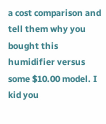a cost comparison and tell them why you bought this humidifier versus some $10.00 model. I kid you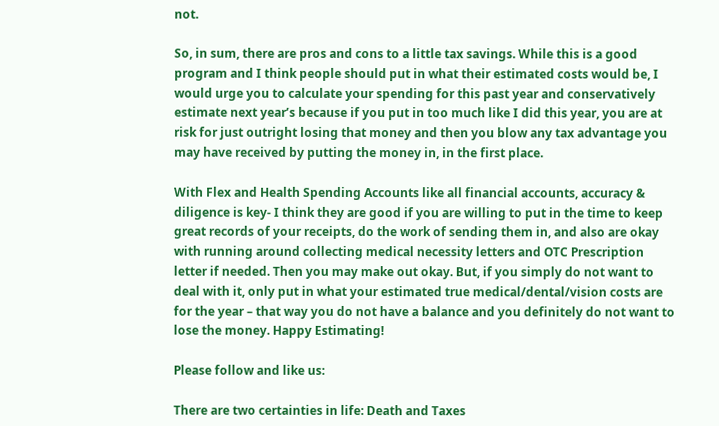not.

So, in sum, there are pros and cons to a little tax savings. While this is a good program and I think people should put in what their estimated costs would be, I would urge you to calculate your spending for this past year and conservatively estimate next year’s because if you put in too much like I did this year, you are at risk for just outright losing that money and then you blow any tax advantage you may have received by putting the money in, in the first place.

With Flex and Health Spending Accounts like all financial accounts, accuracy & diligence is key- I think they are good if you are willing to put in the time to keep great records of your receipts, do the work of sending them in, and also are okay with running around collecting medical necessity letters and OTC Prescription letter if needed. Then you may make out okay. But, if you simply do not want to deal with it, only put in what your estimated true medical/dental/vision costs are for the year – that way you do not have a balance and you definitely do not want to lose the money. Happy Estimating!

Please follow and like us:

There are two certainties in life: Death and Taxes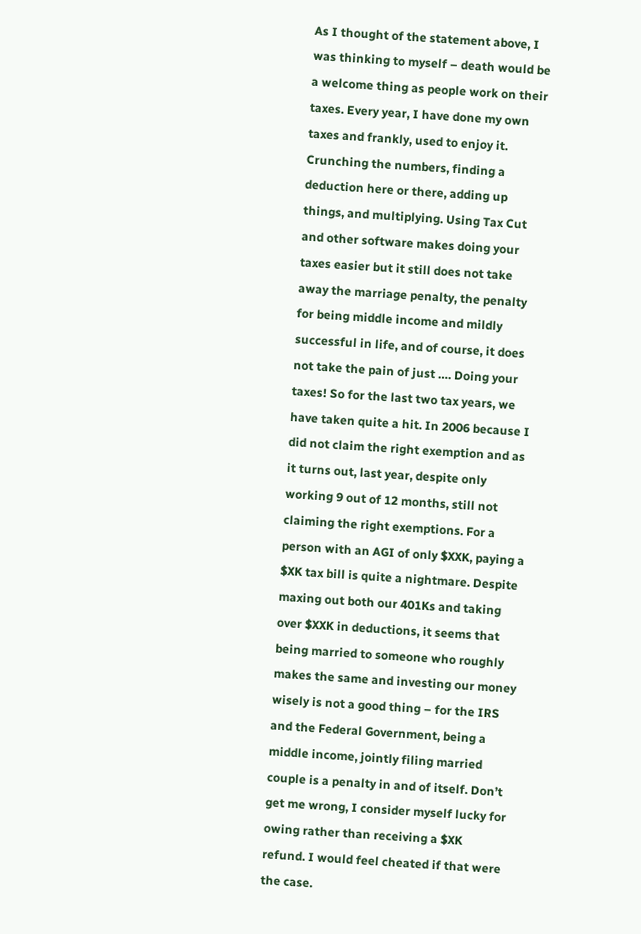As I thought of the statement above, I was thinking to myself – death would be a welcome thing as people work on their taxes. Every year, I have done my own taxes and frankly, used to enjoy it. Crunching the numbers, finding a deduction here or there, adding up things, and multiplying. Using Tax Cut and other software makes doing your taxes easier but it still does not take away the marriage penalty, the penalty for being middle income and mildly successful in life, and of course, it does not take the pain of just …. Doing your taxes! So for the last two tax years, we have taken quite a hit. In 2006 because I did not claim the right exemption and as it turns out, last year, despite only working 9 out of 12 months, still not claiming the right exemptions. For a person with an AGI of only $XXK, paying a $XK tax bill is quite a nightmare. Despite maxing out both our 401Ks and taking over $XXK in deductions, it seems that being married to someone who roughly makes the same and investing our money wisely is not a good thing – for the IRS and the Federal Government, being a middle income, jointly filing married couple is a penalty in and of itself. Don’t get me wrong, I consider myself lucky for owing rather than receiving a $XK refund. I would feel cheated if that were the case.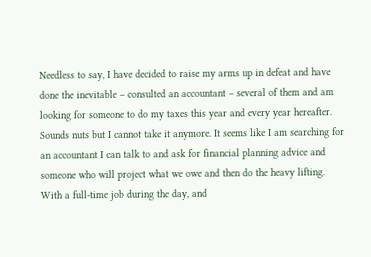Needless to say, I have decided to raise my arms up in defeat and have done the inevitable – consulted an accountant – several of them and am looking for someone to do my taxes this year and every year hereafter. Sounds nuts but I cannot take it anymore. It seems like I am searching for an accountant I can talk to and ask for financial planning advice and someone who will project what we owe and then do the heavy lifting. With a full-time job during the day, and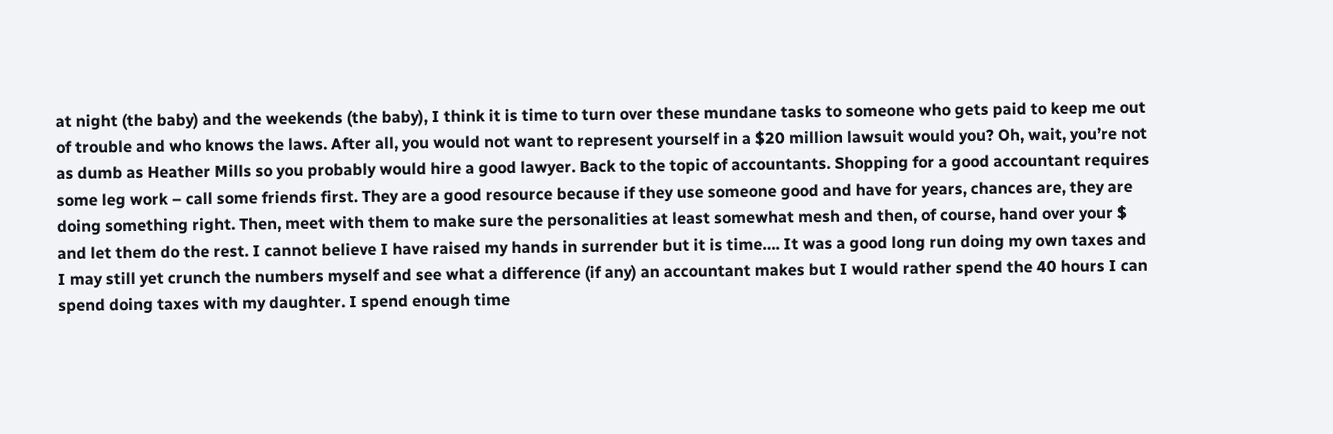at night (the baby) and the weekends (the baby), I think it is time to turn over these mundane tasks to someone who gets paid to keep me out of trouble and who knows the laws. After all, you would not want to represent yourself in a $20 million lawsuit would you? Oh, wait, you’re not as dumb as Heather Mills so you probably would hire a good lawyer. Back to the topic of accountants. Shopping for a good accountant requires some leg work – call some friends first. They are a good resource because if they use someone good and have for years, chances are, they are doing something right. Then, meet with them to make sure the personalities at least somewhat mesh and then, of course, hand over your $ and let them do the rest. I cannot believe I have raised my hands in surrender but it is time…. It was a good long run doing my own taxes and I may still yet crunch the numbers myself and see what a difference (if any) an accountant makes but I would rather spend the 40 hours I can spend doing taxes with my daughter. I spend enough time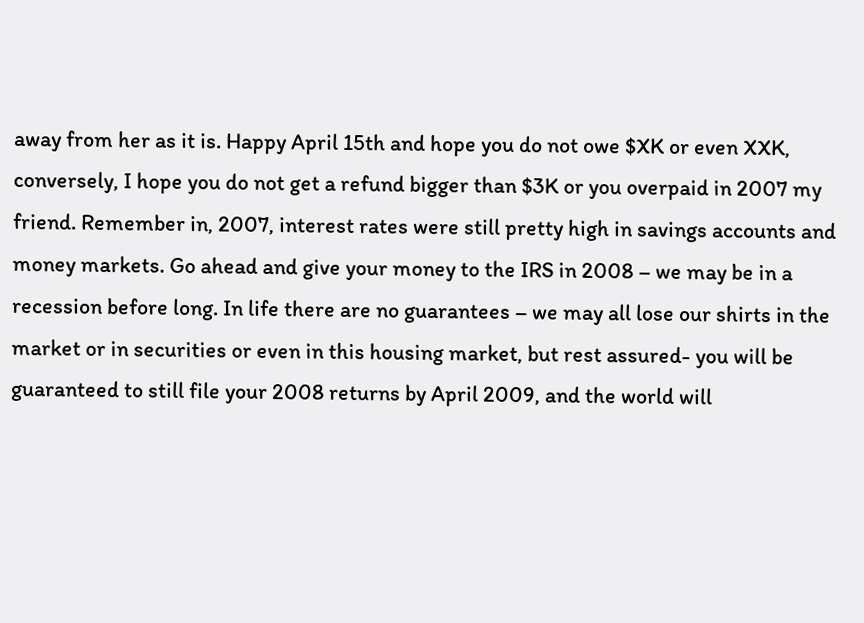away from her as it is. Happy April 15th and hope you do not owe $XK or even XXK, conversely, I hope you do not get a refund bigger than $3K or you overpaid in 2007 my friend. Remember in, 2007, interest rates were still pretty high in savings accounts and money markets. Go ahead and give your money to the IRS in 2008 – we may be in a recession before long. In life there are no guarantees – we may all lose our shirts in the market or in securities or even in this housing market, but rest assured- you will be guaranteed to still file your 2008 returns by April 2009, and the world will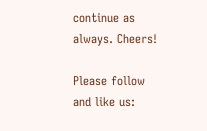continue as always. Cheers!

Please follow and like us: